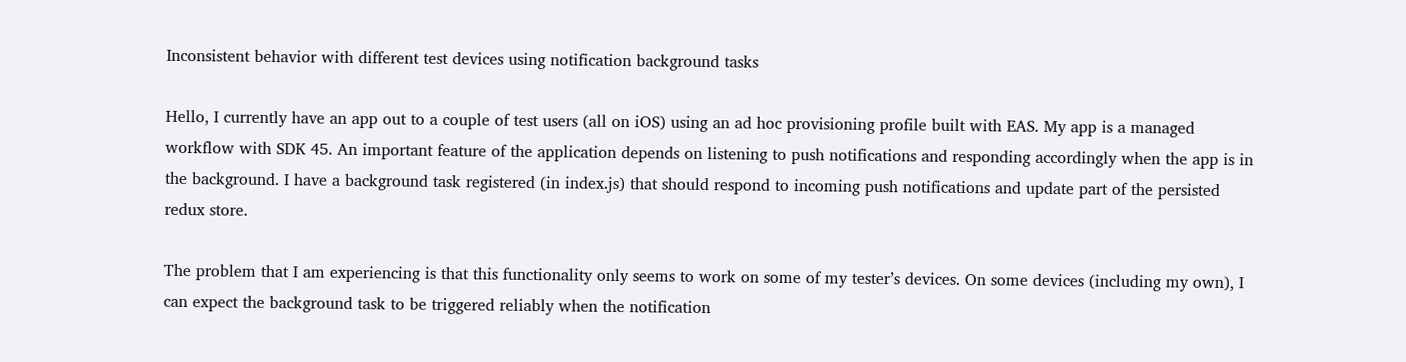Inconsistent behavior with different test devices using notification background tasks

Hello, I currently have an app out to a couple of test users (all on iOS) using an ad hoc provisioning profile built with EAS. My app is a managed workflow with SDK 45. An important feature of the application depends on listening to push notifications and responding accordingly when the app is in the background. I have a background task registered (in index.js) that should respond to incoming push notifications and update part of the persisted redux store.

The problem that I am experiencing is that this functionality only seems to work on some of my tester’s devices. On some devices (including my own), I can expect the background task to be triggered reliably when the notification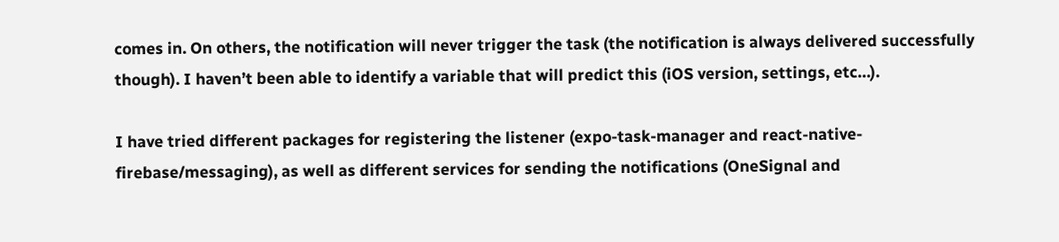comes in. On others, the notification will never trigger the task (the notification is always delivered successfully though). I haven’t been able to identify a variable that will predict this (iOS version, settings, etc…).

I have tried different packages for registering the listener (expo-task-manager and react-native-firebase/messaging), as well as different services for sending the notifications (OneSignal and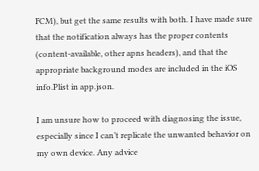FCM), but get the same results with both. I have made sure that the notification always has the proper contents (content-available, other apns headers), and that the appropriate background modes are included in the iOS info.Plist in app.json.

I am unsure how to proceed with diagnosing the issue, especially since I can’t replicate the unwanted behavior on my own device. Any advice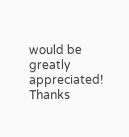would be greatly appreciated! Thanks